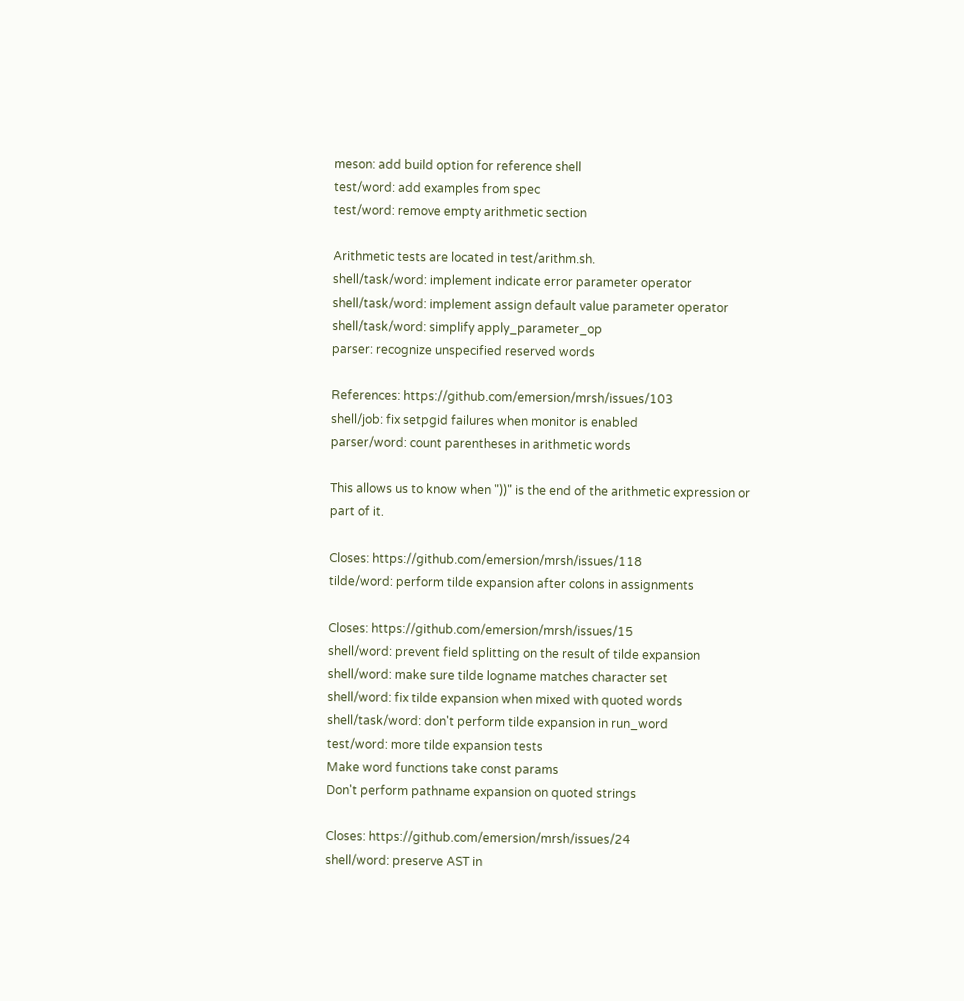meson: add build option for reference shell
test/word: add examples from spec
test/word: remove empty arithmetic section

Arithmetic tests are located in test/arithm.sh.
shell/task/word: implement indicate error parameter operator
shell/task/word: implement assign default value parameter operator
shell/task/word: simplify apply_parameter_op
parser: recognize unspecified reserved words

References: https://github.com/emersion/mrsh/issues/103
shell/job: fix setpgid failures when monitor is enabled
parser/word: count parentheses in arithmetic words

This allows us to know when "))" is the end of the arithmetic expression or
part of it.

Closes: https://github.com/emersion/mrsh/issues/118
tilde/word: perform tilde expansion after colons in assignments

Closes: https://github.com/emersion/mrsh/issues/15
shell/word: prevent field splitting on the result of tilde expansion
shell/word: make sure tilde logname matches character set
shell/word: fix tilde expansion when mixed with quoted words
shell/task/word: don't perform tilde expansion in run_word
test/word: more tilde expansion tests
Make word functions take const params
Don't perform pathname expansion on quoted strings

Closes: https://github.com/emersion/mrsh/issues/24
shell/word: preserve AST in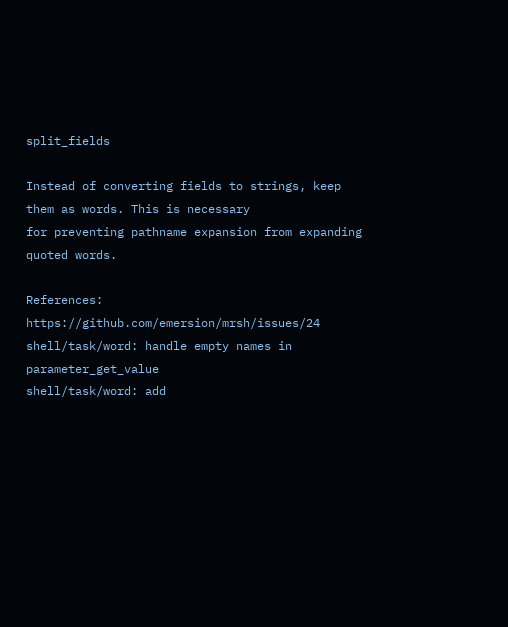split_fields

Instead of converting fields to strings, keep them as words. This is necessary
for preventing pathname expansion from expanding quoted words.

References: https://github.com/emersion/mrsh/issues/24
shell/task/word: handle empty names in parameter_get_value
shell/task/word: add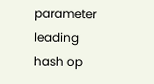parameter leading hash op